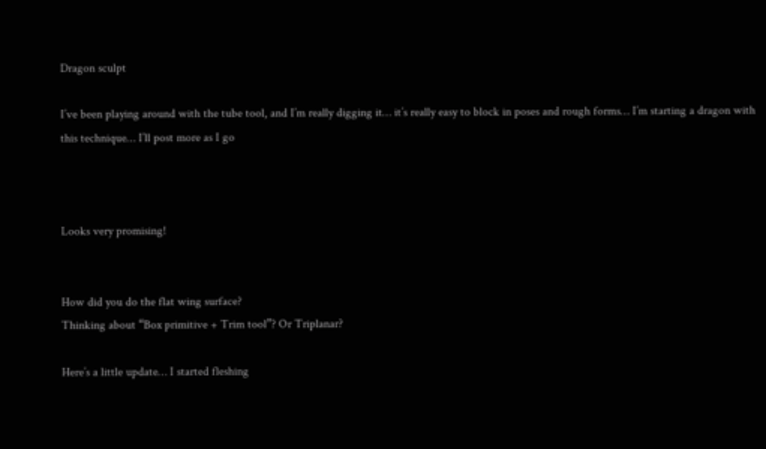Dragon sculpt

I’ve been playing around with the tube tool, and I’m really digging it… it’s really easy to block in poses and rough forms… I’m starting a dragon with this technique… I’ll post more as I go



Looks very promising!


How did you do the flat wing surface?
Thinking about “Box primitive + Trim tool”? Or Triplanar?

Here’s a little update… I started fleshing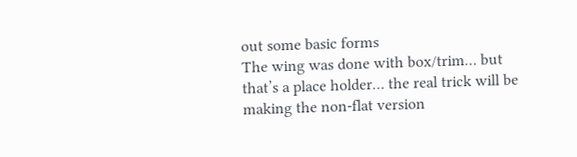out some basic forms
The wing was done with box/trim… but that’s a place holder… the real trick will be making the non-flat version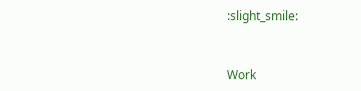:slight_smile:


Work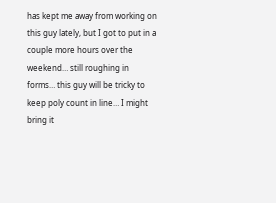has kept me away from working on this guy lately, but I got to put in a couple more hours over the weekend… still roughing in forms… this guy will be tricky to keep poly count in line… I might bring it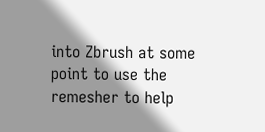into Zbrush at some point to use the remesher to help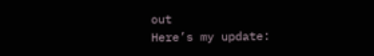out
Here’s my update: